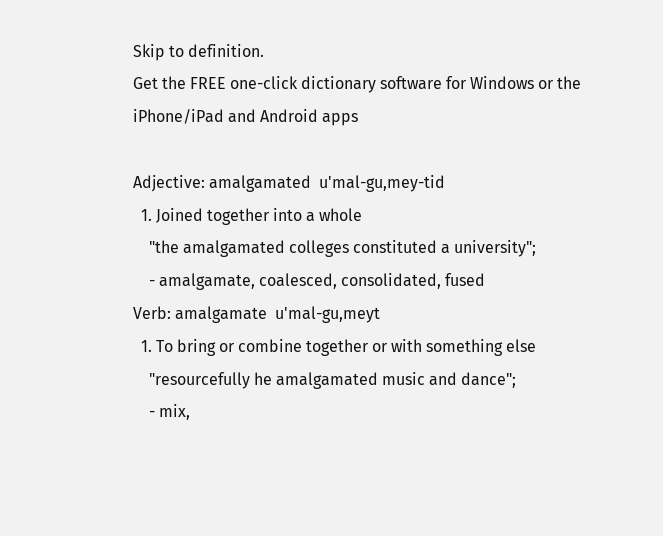Skip to definition.
Get the FREE one-click dictionary software for Windows or the iPhone/iPad and Android apps

Adjective: amalgamated  u'mal-gu,mey-tid
  1. Joined together into a whole
    "the amalgamated colleges constituted a university";
    - amalgamate, coalesced, consolidated, fused
Verb: amalgamate  u'mal-gu,meyt
  1. To bring or combine together or with something else
    "resourcefully he amalgamated music and dance";
    - mix,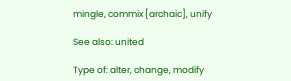mingle, commix [archaic], unify

See also: united

Type of: alter, change, modify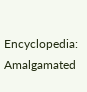Encyclopedia: Amalgamated